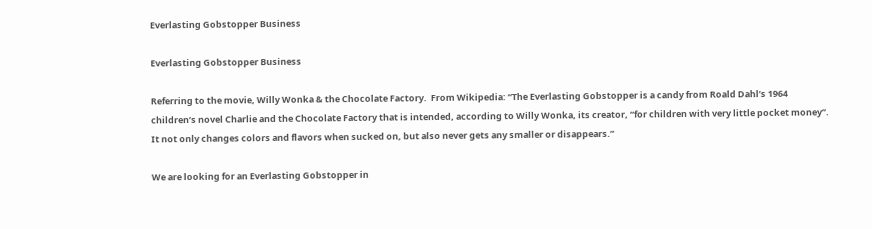Everlasting Gobstopper Business

Everlasting Gobstopper Business

Referring to the movie, Willy Wonka & the Chocolate Factory.  From Wikipedia: “The Everlasting Gobstopper is a candy from Roald Dahl’s 1964 children’s novel Charlie and the Chocolate Factory that is intended, according to Willy Wonka, its creator, “for children with very little pocket money”. It not only changes colors and flavors when sucked on, but also never gets any smaller or disappears.”

We are looking for an Everlasting Gobstopper in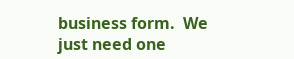business form.  We just need one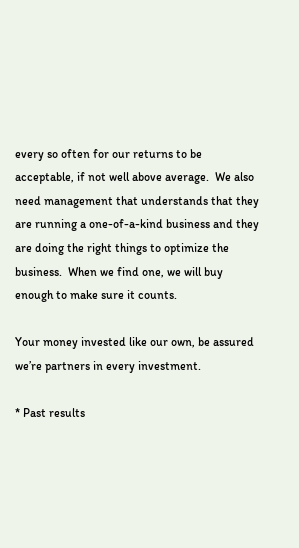every so often for our returns to be acceptable, if not well above average.  We also need management that understands that they are running a one-of-a-kind business and they are doing the right things to optimize the business.  When we find one, we will buy enough to make sure it counts.

Your money invested like our own, be assured we’re partners in every investment.

* Past results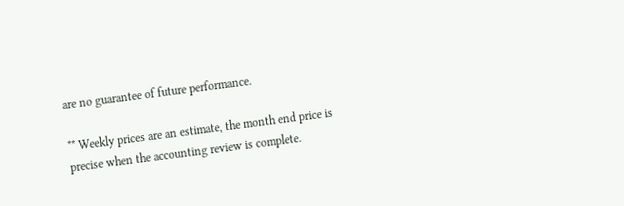are no guarantee of future performance.

** Weekly prices are an estimate, the month end price is precise when the accounting review is complete.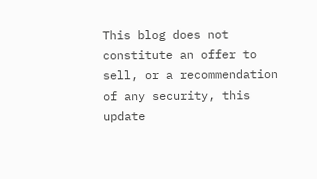This blog does not constitute an offer to sell, or a recommendation of any security, this update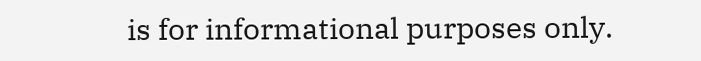is for informational purposes only.